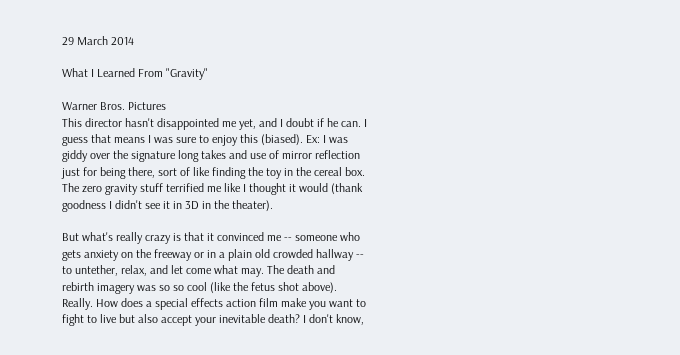29 March 2014

What I Learned From "Gravity"

Warner Bros. Pictures
This director hasn't disappointed me yet, and I doubt if he can. I guess that means I was sure to enjoy this (biased). Ex: I was giddy over the signature long takes and use of mirror reflection just for being there, sort of like finding the toy in the cereal box. The zero gravity stuff terrified me like I thought it would (thank goodness I didn't see it in 3D in the theater).

But what's really crazy is that it convinced me -- someone who gets anxiety on the freeway or in a plain old crowded hallway -- to untether, relax, and let come what may. The death and rebirth imagery was so so cool (like the fetus shot above). Really. How does a special effects action film make you want to fight to live but also accept your inevitable death? I don't know,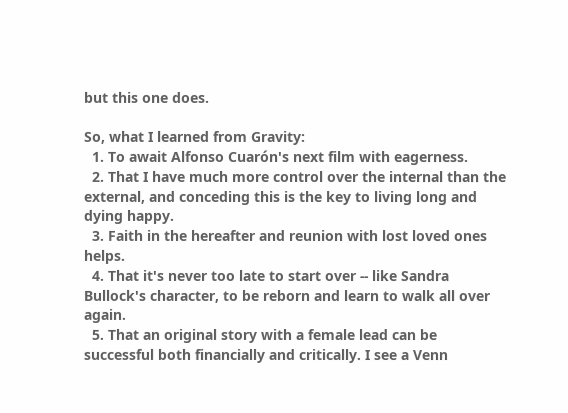but this one does.

So, what I learned from Gravity:
  1. To await Alfonso Cuarón's next film with eagerness.
  2. That I have much more control over the internal than the external, and conceding this is the key to living long and dying happy.
  3. Faith in the hereafter and reunion with lost loved ones helps.
  4. That it's never too late to start over -- like Sandra Bullock's character, to be reborn and learn to walk all over again.
  5. That an original story with a female lead can be successful both financially and critically. I see a Venn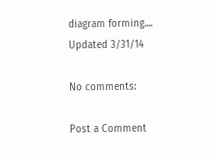diagram forming....
Updated 3/31/14

No comments:

Post a Comment